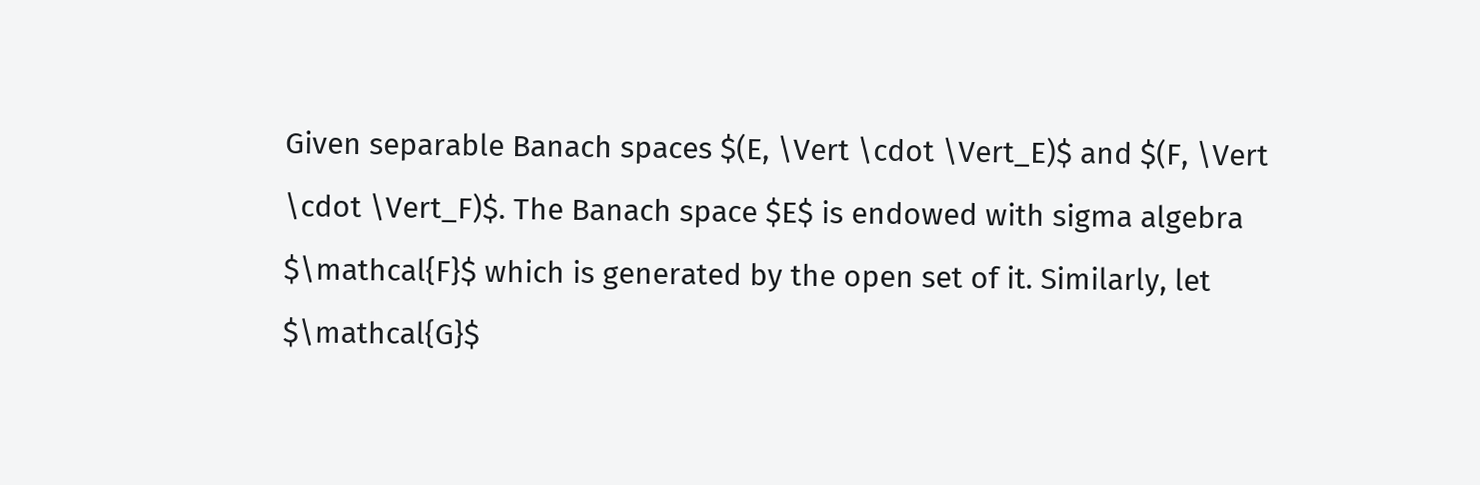Given separable Banach spaces $(E, \Vert \cdot \Vert_E)$ and $(F, \Vert \cdot \Vert_F)$. The Banach space $E$ is endowed with sigma algebra $\mathcal{F}$ which is generated by the open set of it. Similarly, let $\mathcal{G}$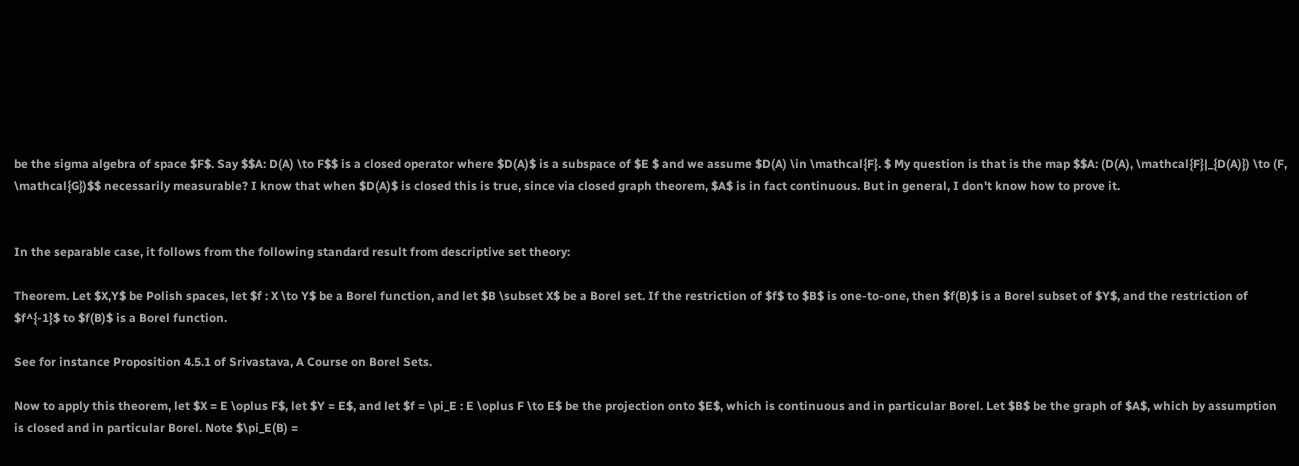be the sigma algebra of space $F$. Say $$A: D(A) \to F$$ is a closed operator where $D(A)$ is a subspace of $E $ and we assume $D(A) \in \mathcal{F}. $ My question is that is the map $$A: (D(A), \mathcal{F}|_{D(A)}) \to (F, \mathcal{G})$$ necessarily measurable? I know that when $D(A)$ is closed this is true, since via closed graph theorem, $A$ is in fact continuous. But in general, I don't know how to prove it.


In the separable case, it follows from the following standard result from descriptive set theory:

Theorem. Let $X,Y$ be Polish spaces, let $f : X \to Y$ be a Borel function, and let $B \subset X$ be a Borel set. If the restriction of $f$ to $B$ is one-to-one, then $f(B)$ is a Borel subset of $Y$, and the restriction of $f^{-1}$ to $f(B)$ is a Borel function.

See for instance Proposition 4.5.1 of Srivastava, A Course on Borel Sets.

Now to apply this theorem, let $X = E \oplus F$, let $Y = E$, and let $f = \pi_E : E \oplus F \to E$ be the projection onto $E$, which is continuous and in particular Borel. Let $B$ be the graph of $A$, which by assumption is closed and in particular Borel. Note $\pi_E(B) =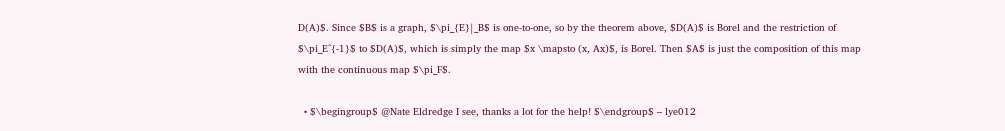D(A)$. Since $B$ is a graph, $\pi_{E}|_B$ is one-to-one, so by the theorem above, $D(A)$ is Borel and the restriction of $\pi_E^{-1}$ to $D(A)$, which is simply the map $x \mapsto (x, Ax)$, is Borel. Then $A$ is just the composition of this map with the continuous map $\pi_F$.

  • $\begingroup$ @Nate Eldredge I see, thanks a lot for the help! $\endgroup$ – lye012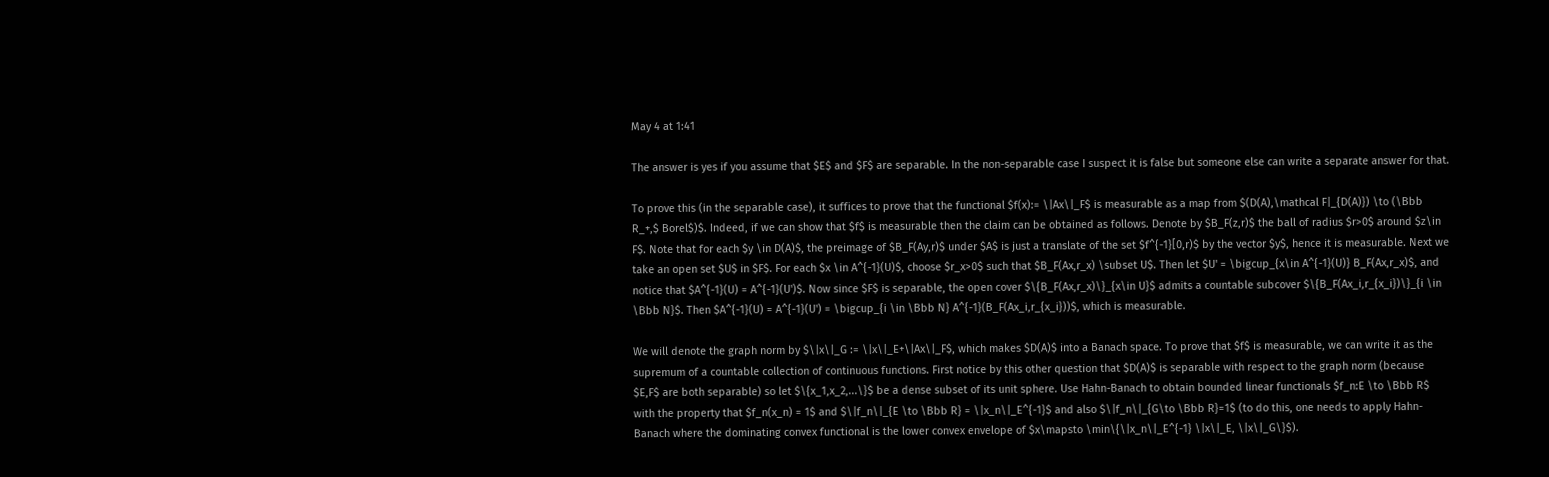May 4 at 1:41

The answer is yes if you assume that $E$ and $F$ are separable. In the non-separable case I suspect it is false but someone else can write a separate answer for that.

To prove this (in the separable case), it suffices to prove that the functional $f(x):= \|Ax\|_F$ is measurable as a map from $(D(A),\mathcal F|_{D(A)}) \to (\Bbb R_+,$ Borel$)$. Indeed, if we can show that $f$ is measurable then the claim can be obtained as follows. Denote by $B_F(z,r)$ the ball of radius $r>0$ around $z\in F$. Note that for each $y \in D(A)$, the preimage of $B_F(Ay,r)$ under $A$ is just a translate of the set $f^{-1}[0,r)$ by the vector $y$, hence it is measurable. Next we take an open set $U$ in $F$. For each $x \in A^{-1}(U)$, choose $r_x>0$ such that $B_F(Ax,r_x) \subset U$. Then let $U' = \bigcup_{x\in A^{-1}(U)} B_F(Ax,r_x)$, and notice that $A^{-1}(U) = A^{-1}(U')$. Now since $F$ is separable, the open cover $\{B_F(Ax,r_x)\}_{x\in U}$ admits a countable subcover $\{B_F(Ax_i,r_{x_i})\}_{i \in \Bbb N}$. Then $A^{-1}(U) = A^{-1}(U') = \bigcup_{i \in \Bbb N} A^{-1}(B_F(Ax_i,r_{x_i}))$, which is measurable.

We will denote the graph norm by $\|x\|_G := \|x\|_E+\|Ax\|_F$, which makes $D(A)$ into a Banach space. To prove that $f$ is measurable, we can write it as the supremum of a countable collection of continuous functions. First notice by this other question that $D(A)$ is separable with respect to the graph norm (because $E,F$ are both separable) so let $\{x_1,x_2,...\}$ be a dense subset of its unit sphere. Use Hahn-Banach to obtain bounded linear functionals $f_n:E \to \Bbb R$ with the property that $f_n(x_n) = 1$ and $\|f_n\|_{E \to \Bbb R} = \|x_n\|_E^{-1}$ and also $\|f_n\|_{G\to \Bbb R}=1$ (to do this, one needs to apply Hahn-Banach where the dominating convex functional is the lower convex envelope of $x\mapsto \min\{\|x_n\|_E^{-1} \|x\|_E, \|x\|_G\}$).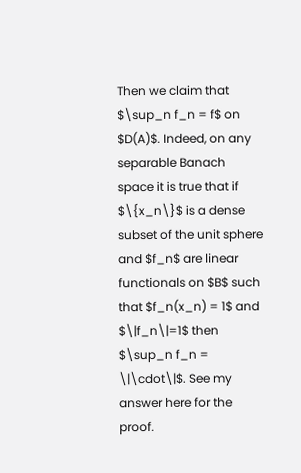Then we claim that $\sup_n f_n = f$ on $D(A)$. Indeed, on any separable Banach space it is true that if $\{x_n\}$ is a dense subset of the unit sphere and $f_n$ are linear functionals on $B$ such that $f_n(x_n) = 1$ and $\|f_n\|=1$ then $\sup_n f_n = \|\cdot\|$. See my answer here for the proof.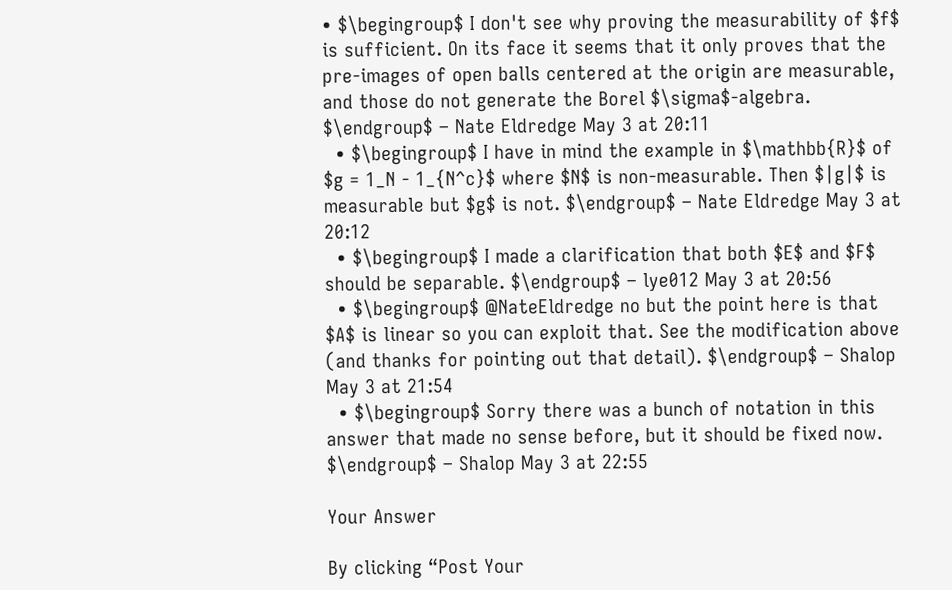• $\begingroup$ I don't see why proving the measurability of $f$ is sufficient. On its face it seems that it only proves that the pre-images of open balls centered at the origin are measurable, and those do not generate the Borel $\sigma$-algebra. $\endgroup$ – Nate Eldredge May 3 at 20:11
  • $\begingroup$ I have in mind the example in $\mathbb{R}$ of $g = 1_N - 1_{N^c}$ where $N$ is non-measurable. Then $|g|$ is measurable but $g$ is not. $\endgroup$ – Nate Eldredge May 3 at 20:12
  • $\begingroup$ I made a clarification that both $E$ and $F$ should be separable. $\endgroup$ – lye012 May 3 at 20:56
  • $\begingroup$ @NateEldredge no but the point here is that $A$ is linear so you can exploit that. See the modification above (and thanks for pointing out that detail). $\endgroup$ – Shalop May 3 at 21:54
  • $\begingroup$ Sorry there was a bunch of notation in this answer that made no sense before, but it should be fixed now. $\endgroup$ – Shalop May 3 at 22:55

Your Answer

By clicking “Post Your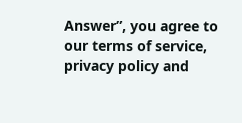Answer”, you agree to our terms of service, privacy policy and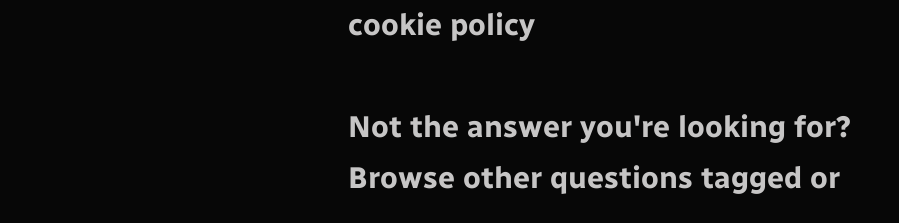cookie policy

Not the answer you're looking for? Browse other questions tagged or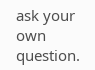ask your own question.